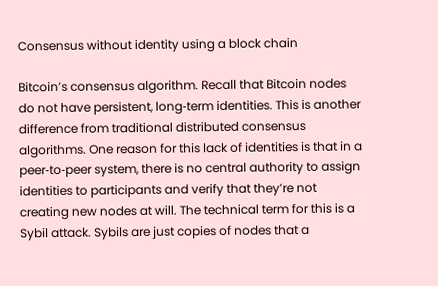Consensus without identity using a block chain

Bitcoin’s consensus algorithm. Recall that Bitcoin nodes do not have persistent, long‐term identities. This is another difference from traditional distributed consensus algorithms. One reason for this lack of identities is that in a peer‐to‐peer system, there is no central authority to assign identities to participants and verify that they’re not creating new nodes at will. The technical term for this is a Sybil attack. Sybils are just copies of nodes that a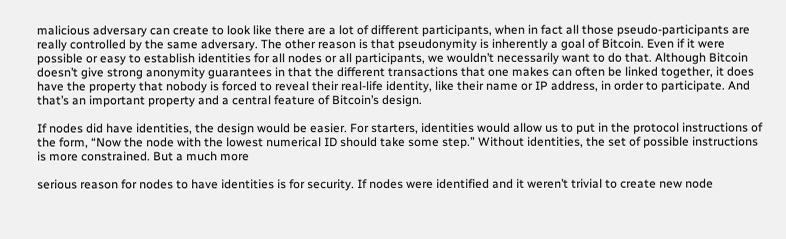malicious adversary can create to look like there are a lot of different participants, when in fact all those pseudo‐participants are really controlled by the same adversary. The other reason is that pseudonymity is inherently a goal of Bitcoin. Even if it were possible or easy to establish identities for all nodes or all participants, we wouldn’t necessarily want to do that. Although Bitcoin doesn’t give strong anonymity guarantees in that the different transactions that one makes can often be linked together, it does have the property that nobody is forced to reveal their real‐life identity, like their name or IP address, in order to participate. And that’s an important property and a central feature of Bitcoin’s design.

If nodes did have identities, the design would be easier. For starters, identities would allow us to put in the protocol instructions of the form, “Now the node with the lowest numerical ID should take some step.” Without identities, the set of possible instructions is more constrained. But a much more

serious reason for nodes to have identities is for security. If nodes were identified and it weren’t trivial to create new node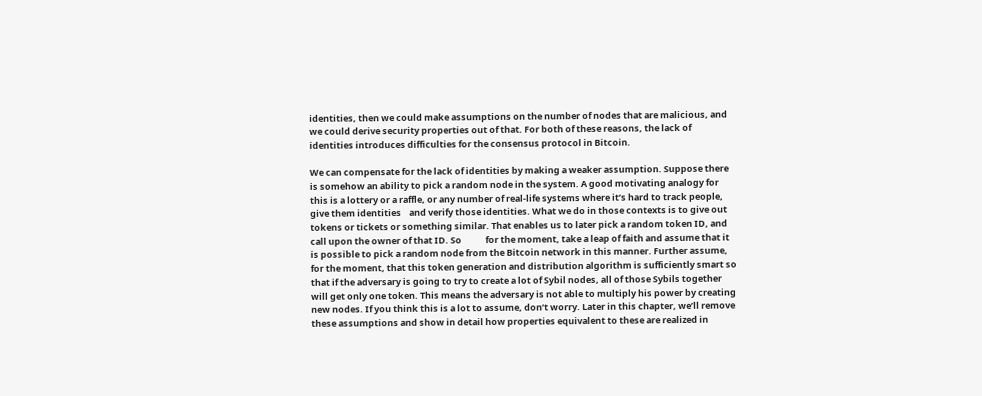identities, then we could make assumptions on the number of nodes that are malicious, and we could derive security properties out of that. For both of these reasons, the lack of identities introduces difficulties for the consensus protocol in Bitcoin.

We can compensate for the lack of identities by making a weaker assumption. Suppose there is somehow an ability to pick a random node in the system. A good motivating analogy for this is a lottery or a raffle, or any number of real‐life systems where it’s hard to track people, give them identities    and verify those identities. What we do in those contexts is to give out tokens or tickets or something similar. That enables us to later pick a random token ID, and call upon the owner of that ID. So            for the moment, take a leap of faith and assume that it is possible to pick a random node from the Bitcoin network in this manner. Further assume, for the moment, that this token generation and distribution algorithm is sufficiently smart so that if the adversary is going to try to create a lot of Sybil nodes, all of those Sybils together will get only one token. This means the adversary is not able to multiply his power by creating new nodes. If you think this is a lot to assume, don’t worry. Later in this chapter, we’ll remove these assumptions and show in detail how properties equivalent to these are realized in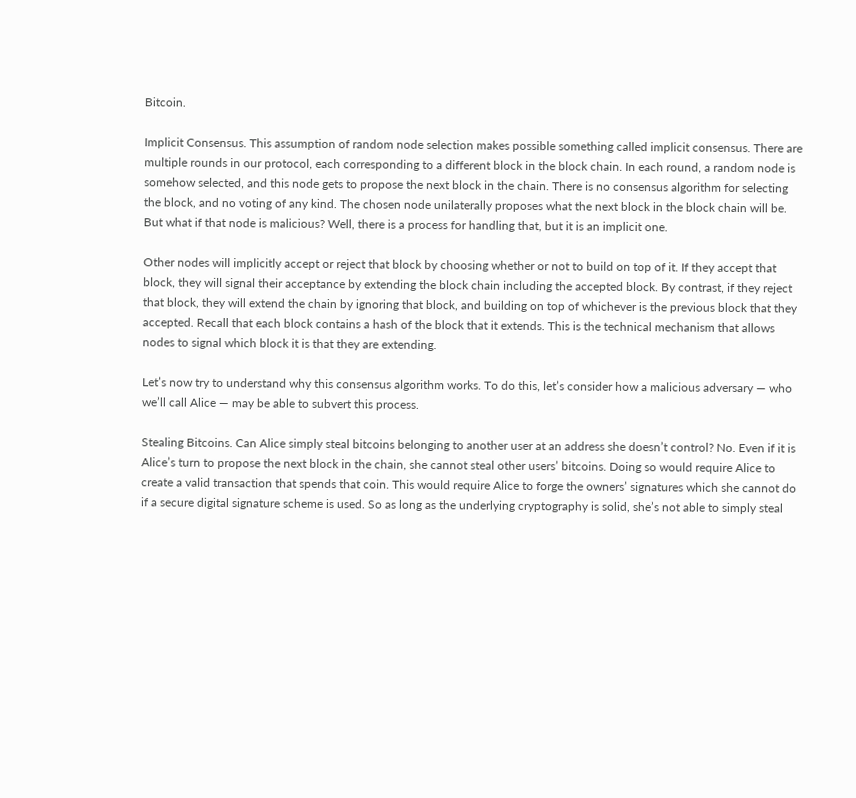Bitcoin.

Implicit Consensus. This assumption of random node selection makes possible something called implicit consensus. There are multiple rounds in our protocol, each corresponding to a different block in the block chain. In each round, a random node is somehow selected, and this node gets to propose the next block in the chain. There is no consensus algorithm for selecting the block, and no voting of any kind. The chosen node unilaterally proposes what the next block in the block chain will be. But what if that node is malicious? Well, there is a process for handling that, but it is an implicit one.

Other nodes will implicitly accept or reject that block by choosing whether or not to build on top of it. If they accept that block, they will signal their acceptance by extending the block chain including the accepted block. By contrast, if they reject that block, they will extend the chain by ignoring that block, and building on top of whichever is the previous block that they accepted. Recall that each block contains a hash of the block that it extends. This is the technical mechanism that allows nodes to signal which block it is that they are extending.

Let’s now try to understand why this consensus algorithm works. To do this, let’s consider how a malicious adversary — who we’ll call Alice — may be able to subvert this process.

Stealing Bitcoins. Can Alice simply steal bitcoins belonging to another user at an address she doesn’t control? No. Even if it is Alice’s turn to propose the next block in the chain, she cannot steal other users’ bitcoins. Doing so would require Alice to create a valid transaction that spends that coin. This would require Alice to forge the owners’ signatures which she cannot do if a secure digital signature scheme is used. So as long as the underlying cryptography is solid, she’s not able to simply steal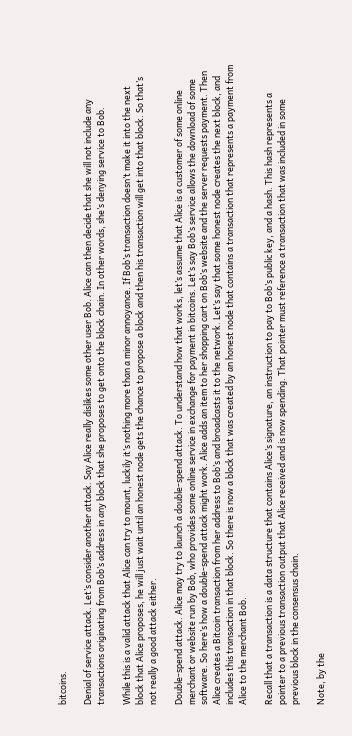bitcoins.

Denial of service attack. Let’s consider another attack. Say Alice really dislikes some other user Bob. Alice can then decide that she will not include any transactions originating from Bob’s address in any block that she proposes to get onto the block chain. In other words, she’s denying service to Bob.

While this is a valid attack that Alice can try to mount, luckily it’s nothing more than a minor annoyance. If Bob’s transaction doesn’t make it into the next block that Alice proposes, he will just wait until an honest node gets the chance to propose a block and then his transaction will get into that block. So that’s not really a good attack either.

Double‐spend attack. Alice may try to launch a double‐spend attack. To understand how that works, let’s assume that Alice is a customer of some online merchant or website run by Bob, who provides some online service in exchange for payment in bitcoins. Let’s say Bob’s service allows the download of some software. So here’s how a double‐spend attack might work. Alice adds an item to her shopping cart on Bob’s website and the server requests payment. Then Alice creates a Bitcoin transaction from her address to Bob’s and broadcasts it to the network. Let’s say that some honest node creates the next block, and includes this transaction in that block. So there is now a block that was created by an honest node that contains a transaction that represents a payment from Alice to the merchant Bob.

Recall that a transaction is a data structure that contains Alice’s signature, an instruction to pay to Bob’s public key, and a hash. This hash represents a pointer to a previous transaction output that Alice received and is now spending. That pointer must reference a transaction that was included in some previous block in the consensus chain.

Note, by the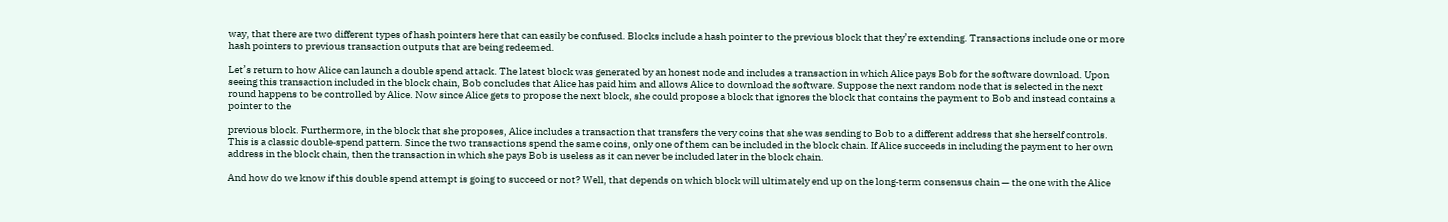way, that there are two different types of hash pointers here that can easily be confused. Blocks include a hash pointer to the previous block that they’re extending. Transactions include one or more hash pointers to previous transaction outputs that are being redeemed.

Let’s return to how Alice can launch a double spend attack. The latest block was generated by an honest node and includes a transaction in which Alice pays Bob for the software download. Upon seeing this transaction included in the block chain, Bob concludes that Alice has paid him and allows Alice to download the software. Suppose the next random node that is selected in the next round happens to be controlled by Alice. Now since Alice gets to propose the next block, she could propose a block that ignores the block that contains the payment to Bob and instead contains a pointer to the

previous block. Furthermore, in the block that she proposes, Alice includes a transaction that transfers the very coins that she was sending to Bob to a different address that she herself controls. This is a classic double‐spend pattern. Since the two transactions spend the same coins, only one of them can be included in the block chain. If Alice succeeds in including the payment to her own address in the block chain, then the transaction in which she pays Bob is useless as it can never be included later in the block chain.

And how do we know if this double spend attempt is going to succeed or not? Well, that depends on which block will ultimately end up on the long‐term consensus chain — the one with the Alice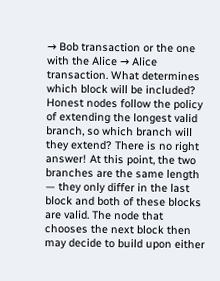→ Bob transaction or the one with the Alice → Alice transaction. What determines which block will be included? Honest nodes follow the policy of extending the longest valid branch, so which branch will they extend? There is no right answer! At this point, the two branches are the same length — they only differ in the last block and both of these blocks are valid. The node that chooses the next block then may decide to build upon either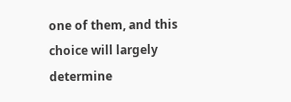one of them, and this choice will largely determine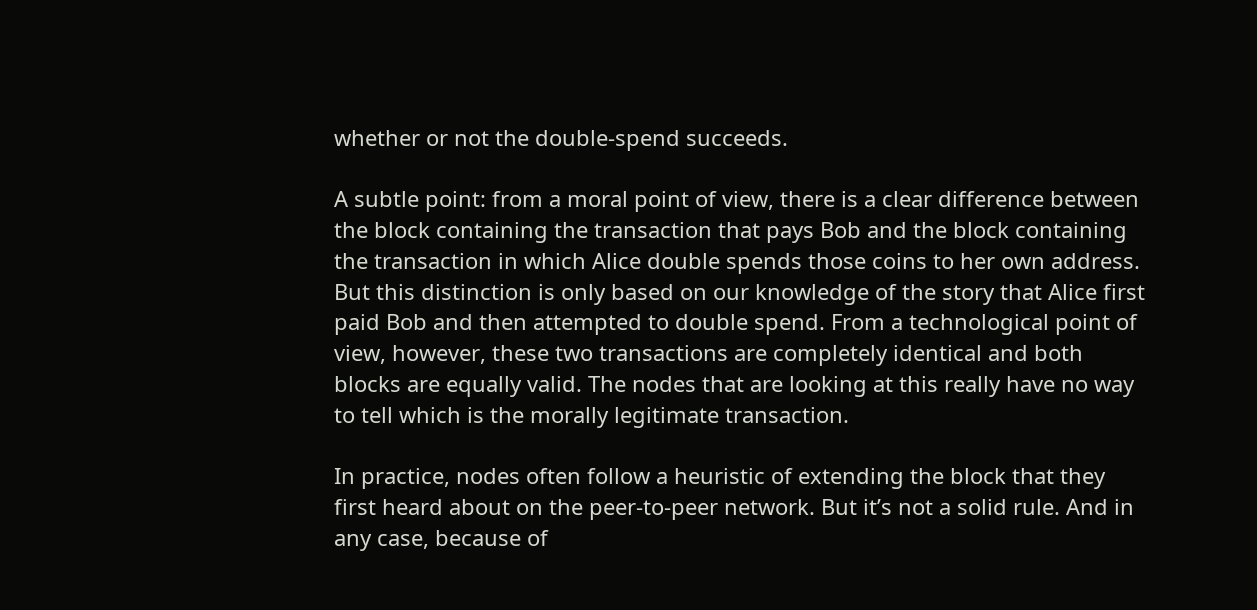whether or not the double‐spend succeeds.

A subtle point: from a moral point of view, there is a clear difference between the block containing the transaction that pays Bob and the block containing the transaction in which Alice double spends those coins to her own address. But this distinction is only based on our knowledge of the story that Alice first paid Bob and then attempted to double spend. From a technological point of view, however, these two transactions are completely identical and both blocks are equally valid. The nodes that are looking at this really have no way to tell which is the morally legitimate transaction.

In practice, nodes often follow a heuristic of extending the block that they first heard about on the peer‐to‐peer network. But it’s not a solid rule. And in any case, because of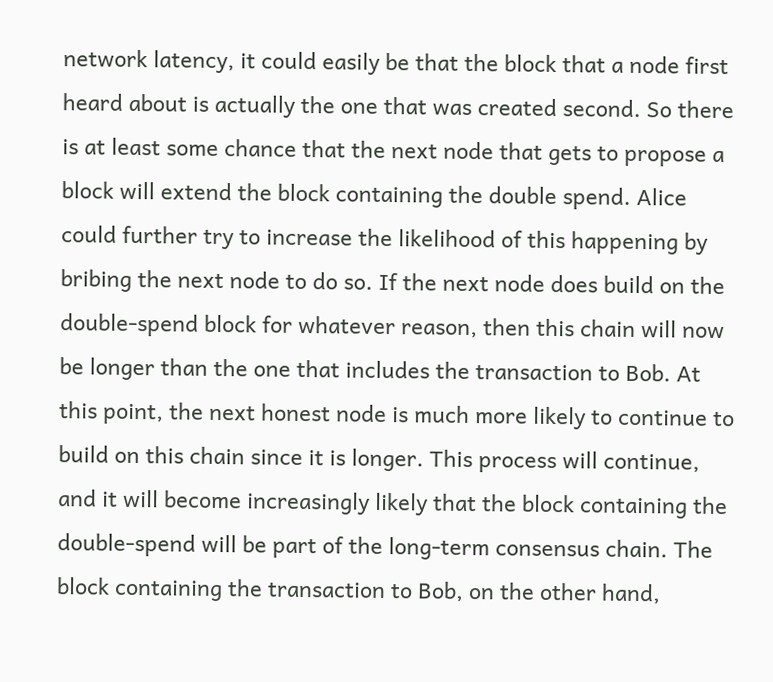network latency, it could easily be that the block that a node first heard about is actually the one that was created second. So there is at least some chance that the next node that gets to propose a block will extend the block containing the double spend. Alice could further try to increase the likelihood of this happening by bribing the next node to do so. If the next node does build on the double‐spend block for whatever reason, then this chain will now be longer than the one that includes the transaction to Bob. At this point, the next honest node is much more likely to continue to build on this chain since it is longer. This process will continue, and it will become increasingly likely that the block containing the double‐spend will be part of the long‐term consensus chain. The block containing the transaction to Bob, on the other hand,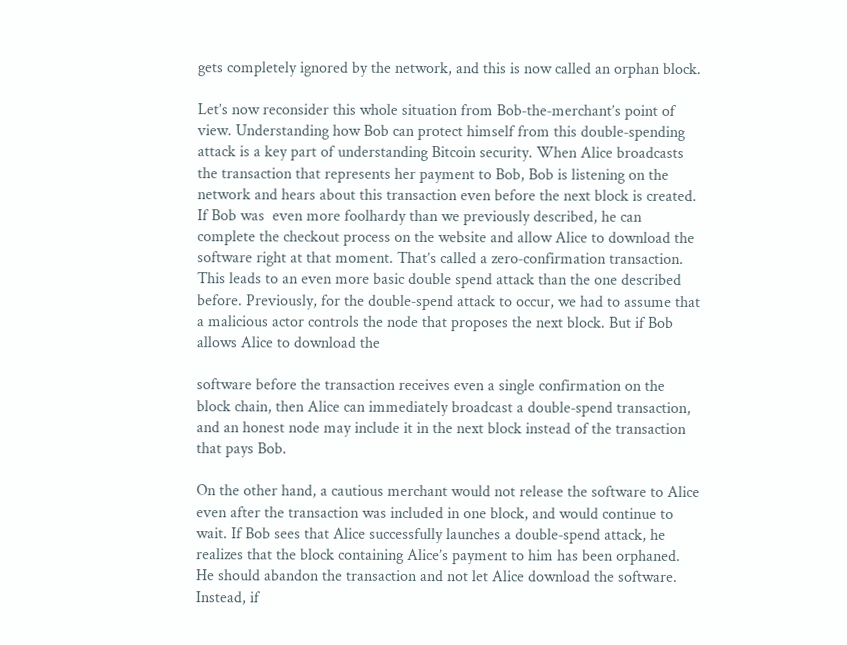gets completely ignored by the network, and this is now called an orphan block.

Let’s now reconsider this whole situation from Bob‐the‐merchant’s point of view. Understanding how Bob can protect himself from this double‐spending attack is a key part of understanding Bitcoin security. When Alice broadcasts the transaction that represents her payment to Bob, Bob is listening on the network and hears about this transaction even before the next block is created. If Bob was  even more foolhardy than we previously described, he can complete the checkout process on the website and allow Alice to download the software right at that moment. That’s called a zero‐confirmation transaction. This leads to an even more basic double spend attack than the one described before. Previously, for the double‐spend attack to occur, we had to assume that a malicious actor controls the node that proposes the next block. But if Bob allows Alice to download the

software before the transaction receives even a single confirmation on the block chain, then Alice can immediately broadcast a double‐spend transaction, and an honest node may include it in the next block instead of the transaction that pays Bob.

On the other hand, a cautious merchant would not release the software to Alice even after the transaction was included in one block, and would continue to wait. If Bob sees that Alice successfully launches a double‐spend attack, he realizes that the block containing Alice’s payment to him has been orphaned. He should abandon the transaction and not let Alice download the software. Instead, if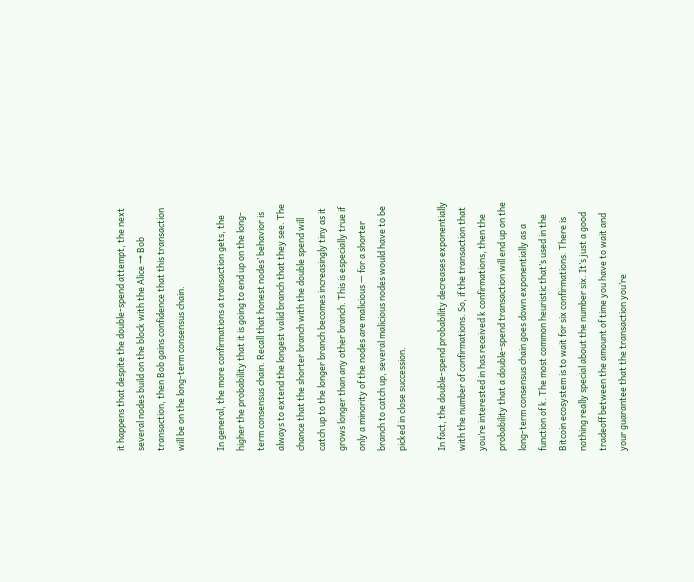it happens that despite the double‐spend attempt, the next several nodes build on the block with the Alice → Bob transaction, then Bob gains confidence that this transaction will be on the long‐term consensus chain.

In general, the more confirmations a transaction gets, the higher the probability that it is going to end up on the long‐term consensus chain. Recall that honest nodes’ behavior is always to extend the longest valid branch that they see. The chance that the shorter branch with the double spend will catch up to the longer branch becomes increasingly tiny as it grows longer than any other branch. This is especially true if only a minority of the nodes are malicious — for a shorter branch to catch up, several malicious nodes would have to be picked in close succession.

In fact, the double‐spend probability decreases exponentially with the number of confirmations. So, if the transaction that you’re interested in has received k confirmations, then the probability that a double‐spend transaction will end up on the long‐term consensus chain goes down exponentially as a function of k. The most common heuristic that’s used in the Bitcoin ecosystem is to wait for six confirmations. There is nothing really special about the number six. It’s just a good tradeoff between the amount of time you have to wait and your guarantee that the transaction you’re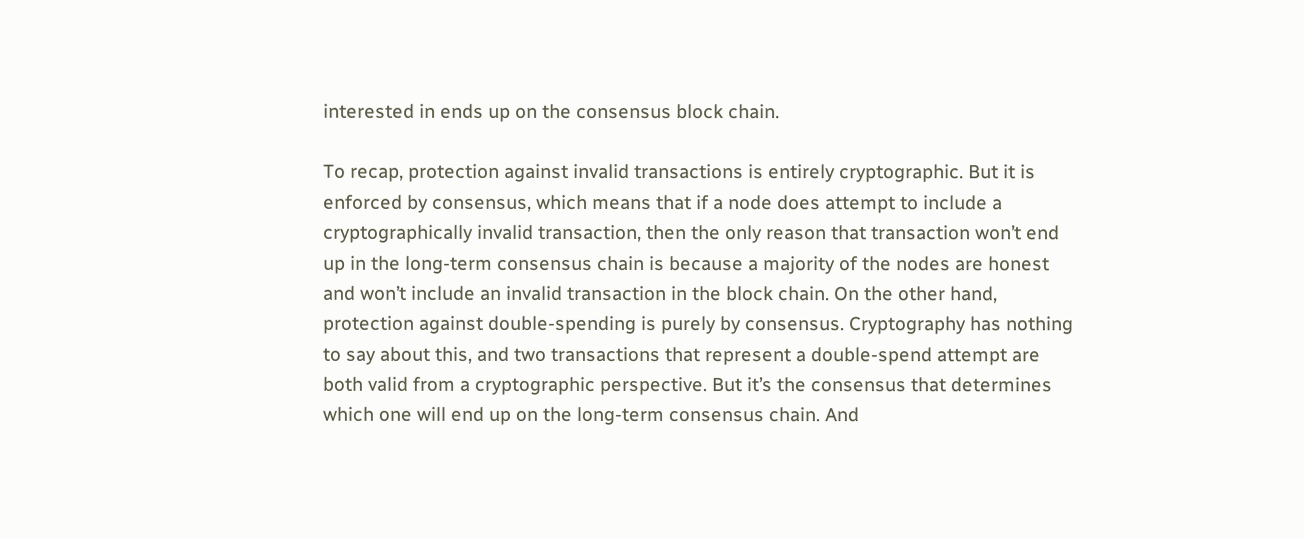interested in ends up on the consensus block chain.

To recap, protection against invalid transactions is entirely cryptographic. But it is enforced by consensus, which means that if a node does attempt to include a cryptographically invalid transaction, then the only reason that transaction won’t end up in the long‐term consensus chain is because a majority of the nodes are honest and won’t include an invalid transaction in the block chain. On the other hand, protection against double‐spending is purely by consensus. Cryptography has nothing to say about this, and two transactions that represent a double‐spend attempt are both valid from a cryptographic perspective. But it’s the consensus that determines which one will end up on the long‐term consensus chain. And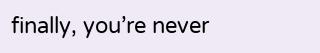finally, you’re never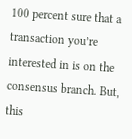100 percent sure that a transaction you’re interested in is on the consensus branch. But, this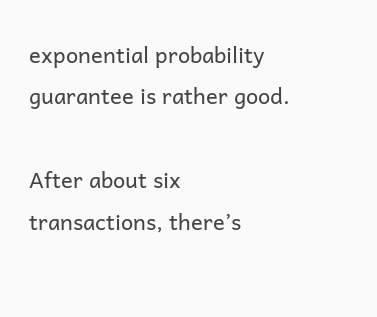exponential probability guarantee is rather good.

After about six transactions, there’s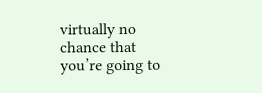virtually no chance that you’re going to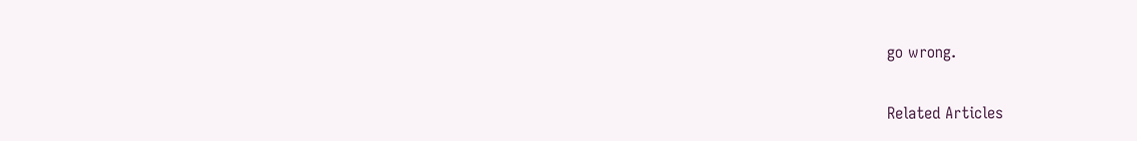go wrong.

Related Articles